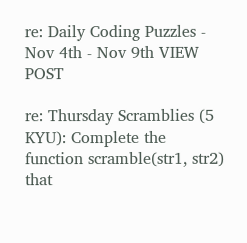re: Daily Coding Puzzles - Nov 4th - Nov 9th VIEW POST

re: Thursday Scramblies (5 KYU): Complete the function scramble(str1, str2) that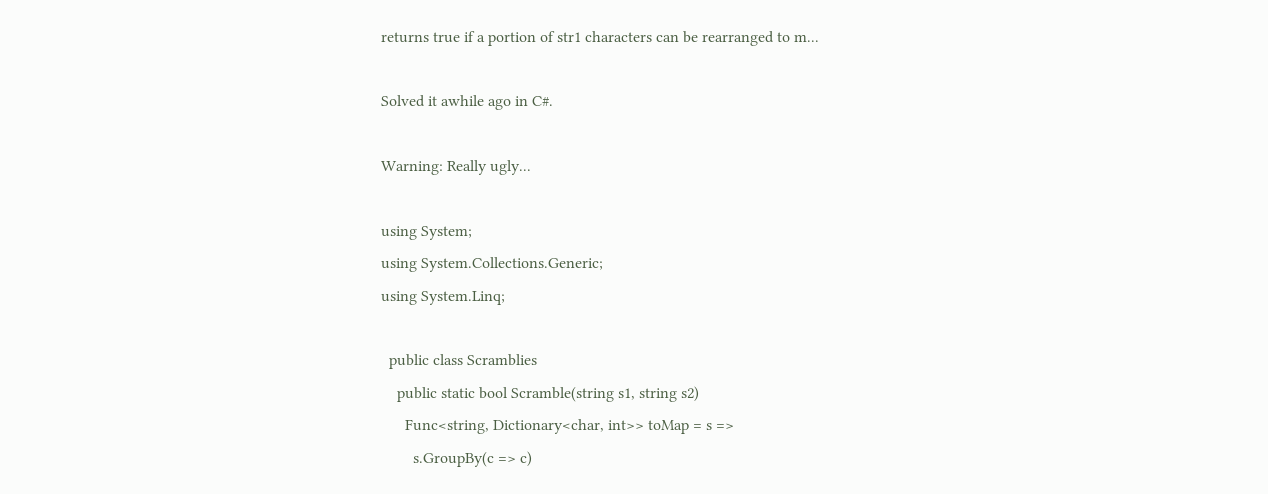returns true if a portion of str1 characters can be rearranged to m...

Solved it awhile ago in C#.

Warning: Really ugly...

using System;
using System.Collections.Generic;
using System.Linq;

  public class Scramblies
    public static bool Scramble(string s1, string s2)
      Func<string, Dictionary<char, int>> toMap = s =>
        s.GroupBy(c => c)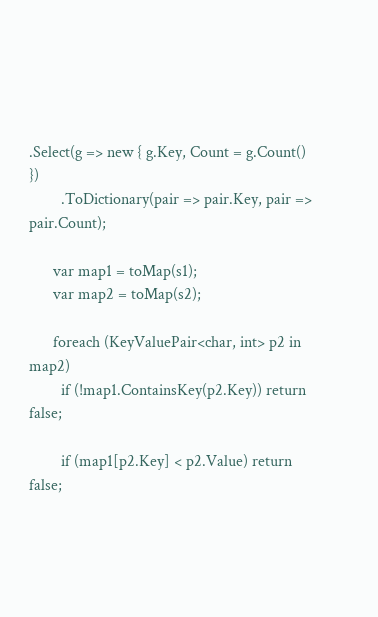.Select(g => new { g.Key, Count = g.Count() })
        .ToDictionary(pair => pair.Key, pair => pair.Count);

      var map1 = toMap(s1);
      var map2 = toMap(s2);

      foreach (KeyValuePair<char, int> p2 in map2)
        if (!map1.ContainsKey(p2.Key)) return false;

        if (map1[p2.Key] < p2.Value) return false;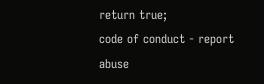return true;
code of conduct - report abuse